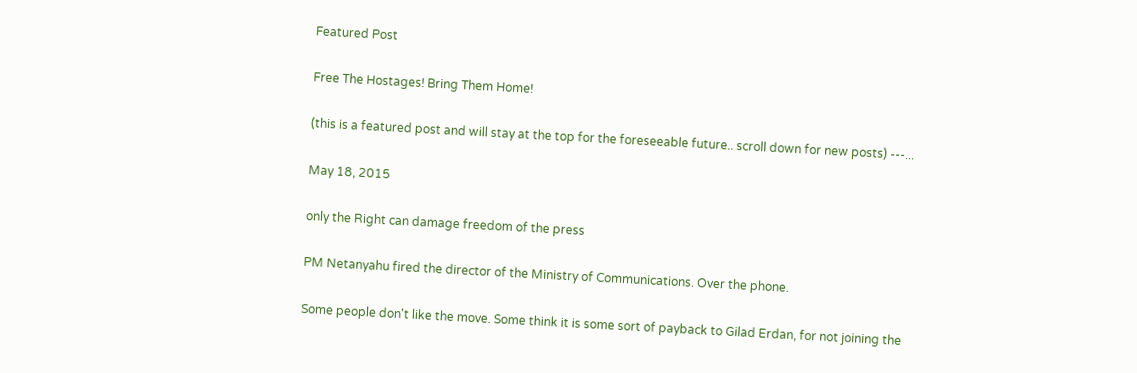Featured Post

Free The Hostages! Bring Them Home!

(this is a featured post and will stay at the top for the foreseeable future.. scroll down for new posts) ---...

May 18, 2015

only the Right can damage freedom of the press

PM Netanyahu fired the director of the Ministry of Communications. Over the phone.

Some people don't like the move. Some think it is some sort of payback to Gilad Erdan, for not joining the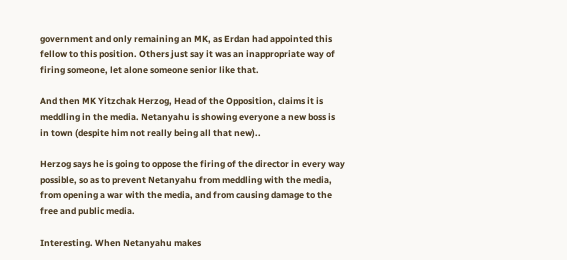government and only remaining an MK, as Erdan had appointed this fellow to this position. Others just say it was an inappropriate way of firing someone, let alone someone senior like that.

And then MK Yitzchak Herzog, Head of the Opposition, claims it is meddling in the media. Netanyahu is showing everyone a new boss is in town (despite him not really being all that new)..

Herzog says he is going to oppose the firing of the director in every way possible, so as to prevent Netanyahu from meddling with the media, from opening a war with the media, and from causing damage to the free and public media.

Interesting. When Netanyahu makes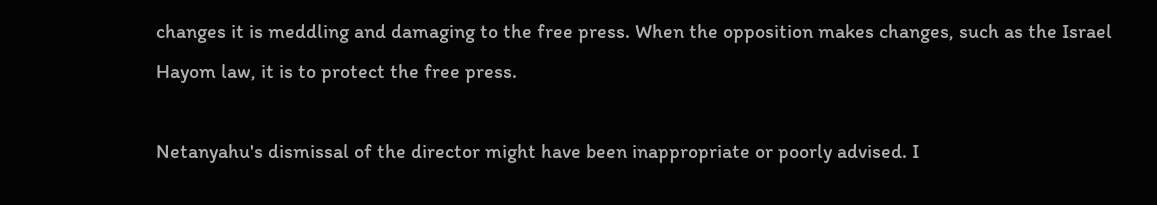changes it is meddling and damaging to the free press. When the opposition makes changes, such as the Israel Hayom law, it is to protect the free press.

Netanyahu's dismissal of the director might have been inappropriate or poorly advised. I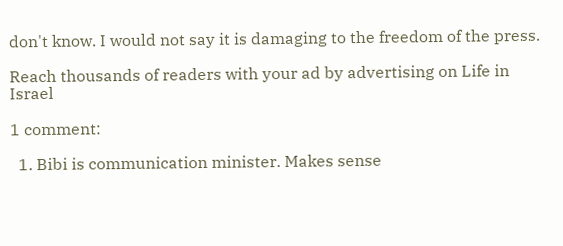don't know. I would not say it is damaging to the freedom of the press.

Reach thousands of readers with your ad by advertising on Life in Israel

1 comment:

  1. Bibi is communication minister. Makes sense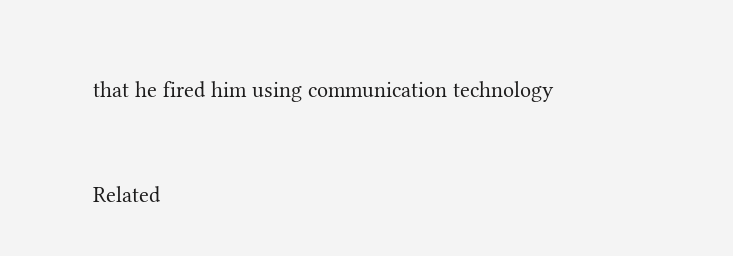that he fired him using communication technology


Related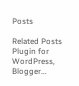Posts

Related Posts Plugin for WordPress, Blogger...